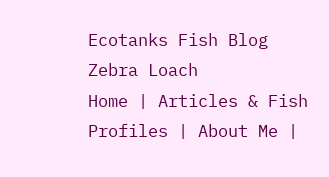Ecotanks Fish Blog
Zebra Loach
Home | Articles & Fish Profiles | About Me |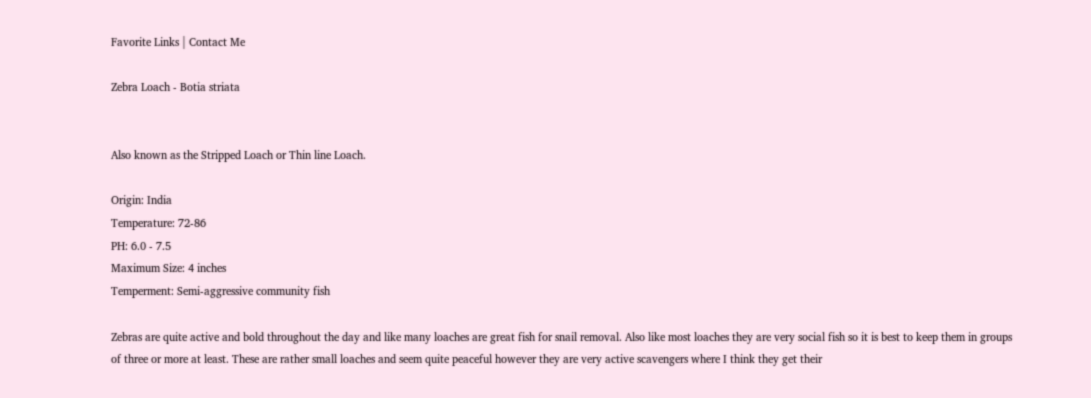Favorite Links | Contact Me

Zebra Loach - Botia striata


Also known as the Stripped Loach or Thin line Loach.

Origin: India
Temperature: 72-86
PH: 6.0 - 7.5
Maximum Size: 4 inches
Temperment: Semi-aggressive community fish

Zebras are quite active and bold throughout the day and like many loaches are great fish for snail removal. Also like most loaches they are very social fish so it is best to keep them in groups of three or more at least. These are rather small loaches and seem quite peaceful however they are very active scavengers where I think they get their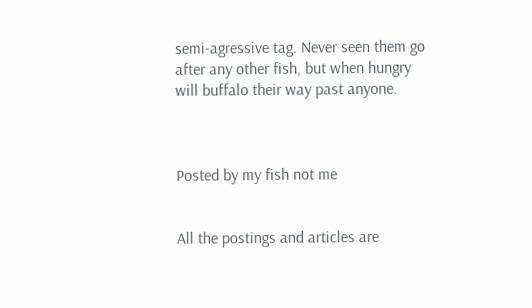semi-agressive tag. Never seen them go after any other fish, but when hungry will buffalo their way past anyone.



Posted by my fish not me


All the postings and articles are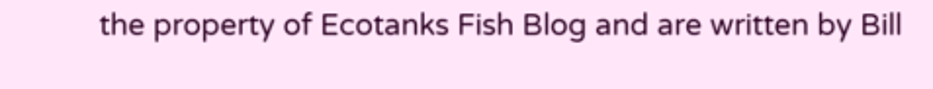the property of Ecotanks Fish Blog and are written by Bill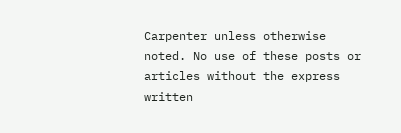Carpenter unless otherwise noted. No use of these posts or articles without the express written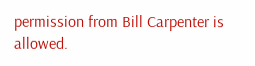permission from Bill Carpenter is allowed.